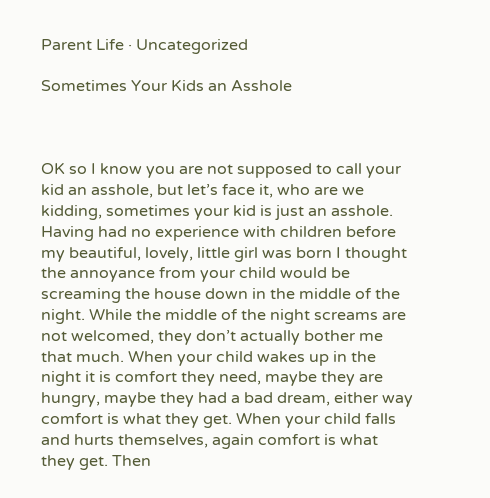Parent Life · Uncategorized

Sometimes Your Kids an Asshole



OK so I know you are not supposed to call your kid an asshole, but let’s face it, who are we kidding, sometimes your kid is just an asshole. Having had no experience with children before my beautiful, lovely, little girl was born I thought the annoyance from your child would be screaming the house down in the middle of the night. While the middle of the night screams are not welcomed, they don’t actually bother me that much. When your child wakes up in the night it is comfort they need, maybe they are hungry, maybe they had a bad dream, either way comfort is what they get. When your child falls and hurts themselves, again comfort is what they get. Then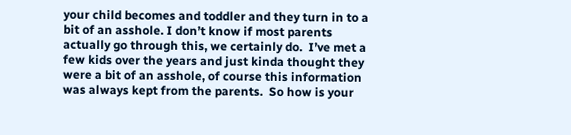your child becomes and toddler and they turn in to a bit of an asshole. I don’t know if most parents actually go through this, we certainly do.  I’ve met a few kids over the years and just kinda thought they were a bit of an asshole, of course this information was always kept from the parents.  So how is your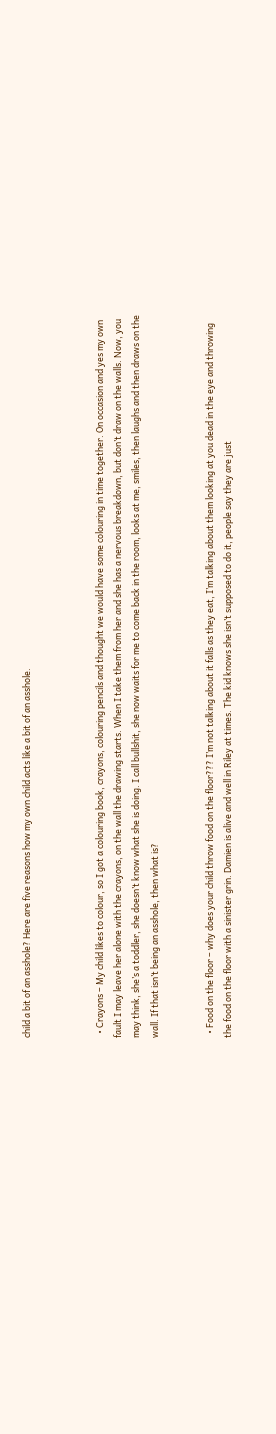child a bit of an asshole? Here are five reasons how my own child acts like a bit of an asshole.



  • Crayons – My child likes to colour, so I got a colouring book, crayons, colouring pencils and thought we would have some colouring in time together. On occasion and yes my own fault I may leave her alone with the crayons, on the wall the drawing starts. When I take them from her and she has a nervous breakdown, but don’t draw on the walls. Now, you may think, she’s a toddler, she doesn’t know what she is doing. I call bullshit, she now waits for me to come back in the room, looks at me, smiles, then laughs and then draws on the wall. If that isn’t being an asshole, then what is?


  • Food on the floor – why does your child throw food on the floor??? I’m not talking about it falls as they eat, I’m talking about them looking at you dead in the eye and throwing the food on the floor with a sinister grin. Damien is alive and well in Riley at times. The kid knows she isn’t supposed to do it, people say they are just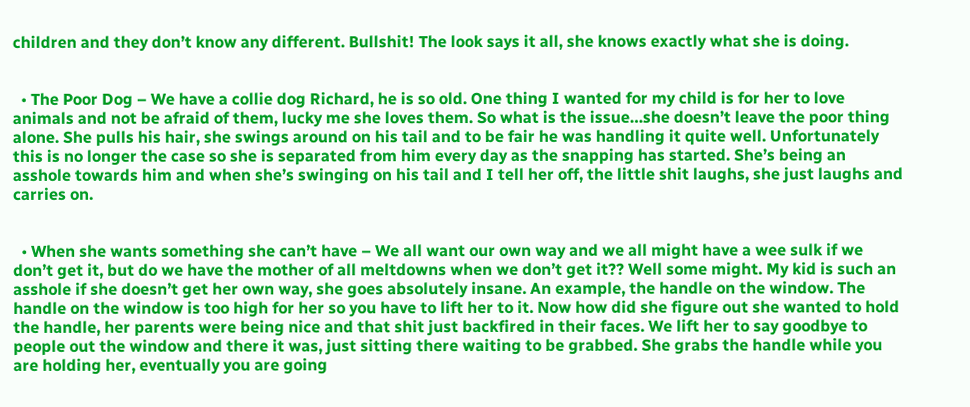children and they don’t know any different. Bullshit! The look says it all, she knows exactly what she is doing.


  • The Poor Dog – We have a collie dog Richard, he is so old. One thing I wanted for my child is for her to love animals and not be afraid of them, lucky me she loves them. So what is the issue…she doesn’t leave the poor thing alone. She pulls his hair, she swings around on his tail and to be fair he was handling it quite well. Unfortunately this is no longer the case so she is separated from him every day as the snapping has started. She’s being an asshole towards him and when she’s swinging on his tail and I tell her off, the little shit laughs, she just laughs and carries on.


  • When she wants something she can’t have – We all want our own way and we all might have a wee sulk if we don’t get it, but do we have the mother of all meltdowns when we don’t get it?? Well some might. My kid is such an asshole if she doesn’t get her own way, she goes absolutely insane. An example, the handle on the window. The handle on the window is too high for her so you have to lift her to it. Now how did she figure out she wanted to hold the handle, her parents were being nice and that shit just backfired in their faces. We lift her to say goodbye to people out the window and there it was, just sitting there waiting to be grabbed. She grabs the handle while you are holding her, eventually you are going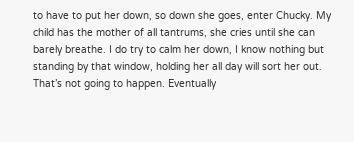to have to put her down, so down she goes, enter Chucky. My child has the mother of all tantrums, she cries until she can barely breathe. I do try to calm her down, I know nothing but standing by that window, holding her all day will sort her out. That’s not going to happen. Eventually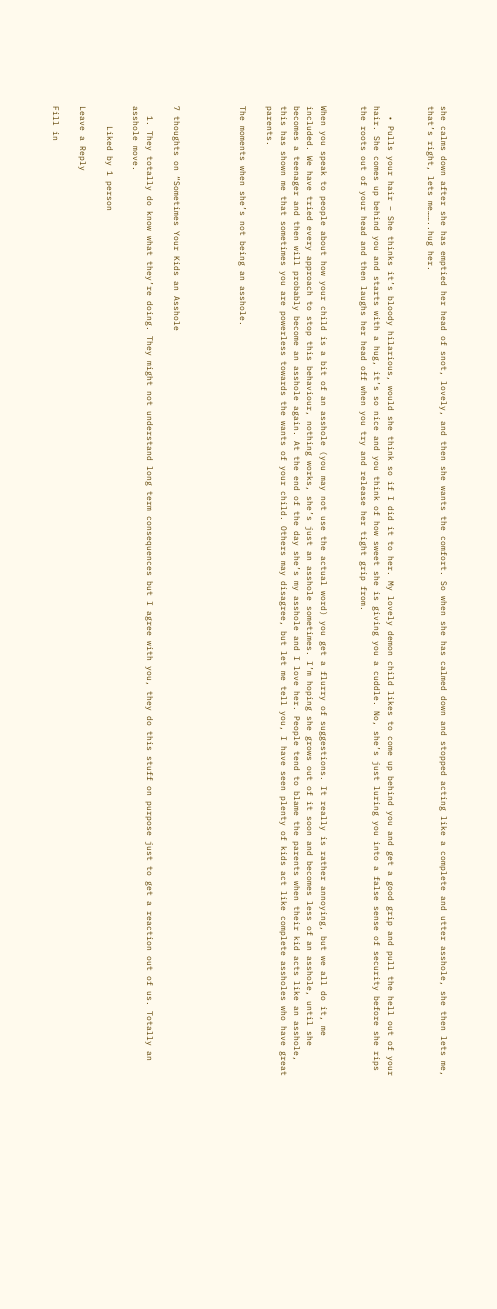she calms down after she has emptied her head of snot, lovely, and then she wants the comfort. So when she has calmed down and stopped acting like a complete and utter asshole, she then lets me, that’s right, lets me……..hug her.


  • Pulls your hair – She thinks it’s bloody hilarious, would she think so if I did it to her. My lovely demon child likes to come up behind you and get a good grip and pull the hell out of your hair. She comes up behind you and starts with a hug, it’s so nice and you think of how sweet she is giving you a cuddle. No, she’s just luring you into a false sense of security before she rips the roots out of your head and then laughs her head off when you try and release her tight grip from.


When you speak to people about how your child is a bit of an asshole (you may not use the actual word) you get a flurry of suggestions. It really is rather annoying, but we all do it, me included. We have tried every approach to stop this behaviour, nothing works, she’s just an asshole sometimes. I’m hoping she grows out of it soon and becomes less of an asshole, until she becomes a teenager and then will probably become an asshole again. At the end of the day she’s my asshole and I love her. People tend to blame the parents when their kid acts like an asshole, this has shown me that sometimes you are powerless towards the wants of your child. Others may disagree, but let me tell you, I have seen plenty of kids act like complete assholes who have great parents.

The moments when she’s not being an asshole.




7 thoughts on “Sometimes Your Kids an Asshole

  1. They totally do know what they’re doing. They might not understand long term consequences but I agree with you, they do this stuff on purpose just to get a reaction out of us. Totally an asshole move.

    Liked by 1 person

Leave a Reply

Fill in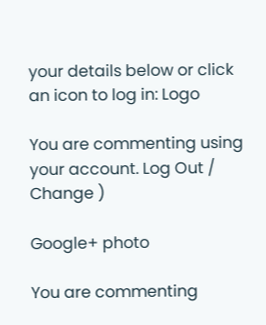your details below or click an icon to log in: Logo

You are commenting using your account. Log Out /  Change )

Google+ photo

You are commenting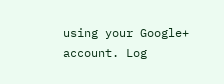using your Google+ account. Log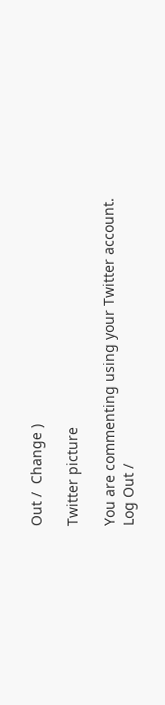Out /  Change )

Twitter picture

You are commenting using your Twitter account. Log Out /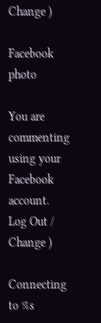Change )

Facebook photo

You are commenting using your Facebook account. Log Out /  Change )

Connecting to %s